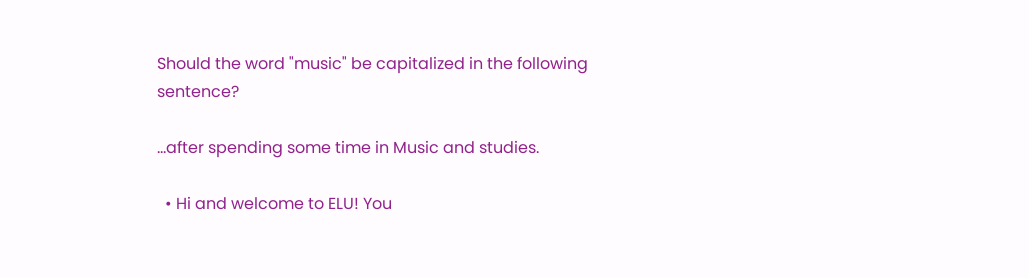Should the word "music" be capitalized in the following sentence?

...after spending some time in Music and studies.

  • Hi and welcome to ELU! You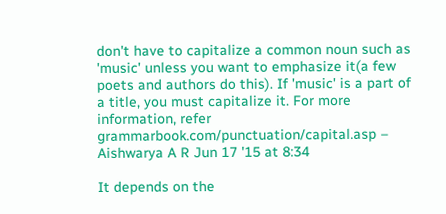don't have to capitalize a common noun such as 'music' unless you want to emphasize it(a few poets and authors do this). If 'music' is a part of a title, you must capitalize it. For more information, refer grammarbook.com/punctuation/capital.asp – Aishwarya A R Jun 17 '15 at 8:34

It depends on the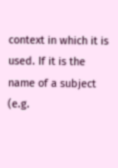context in which it is used. If it is the name of a subject (e.g.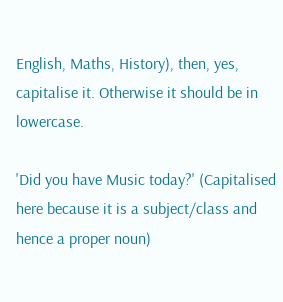English, Maths, History), then, yes, capitalise it. Otherwise it should be in lowercase.

'Did you have Music today?' (Capitalised here because it is a subject/class and hence a proper noun)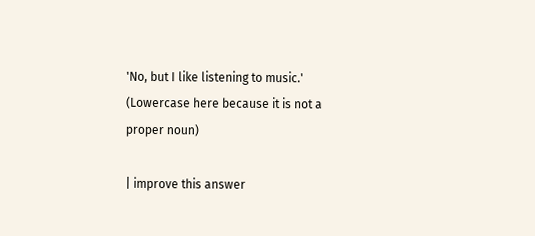'No, but I like listening to music.' (Lowercase here because it is not a proper noun)

| improve this answer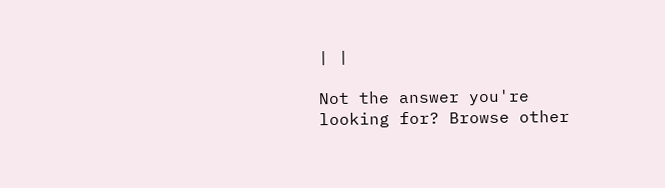| |

Not the answer you're looking for? Browse other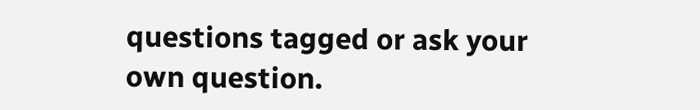questions tagged or ask your own question.